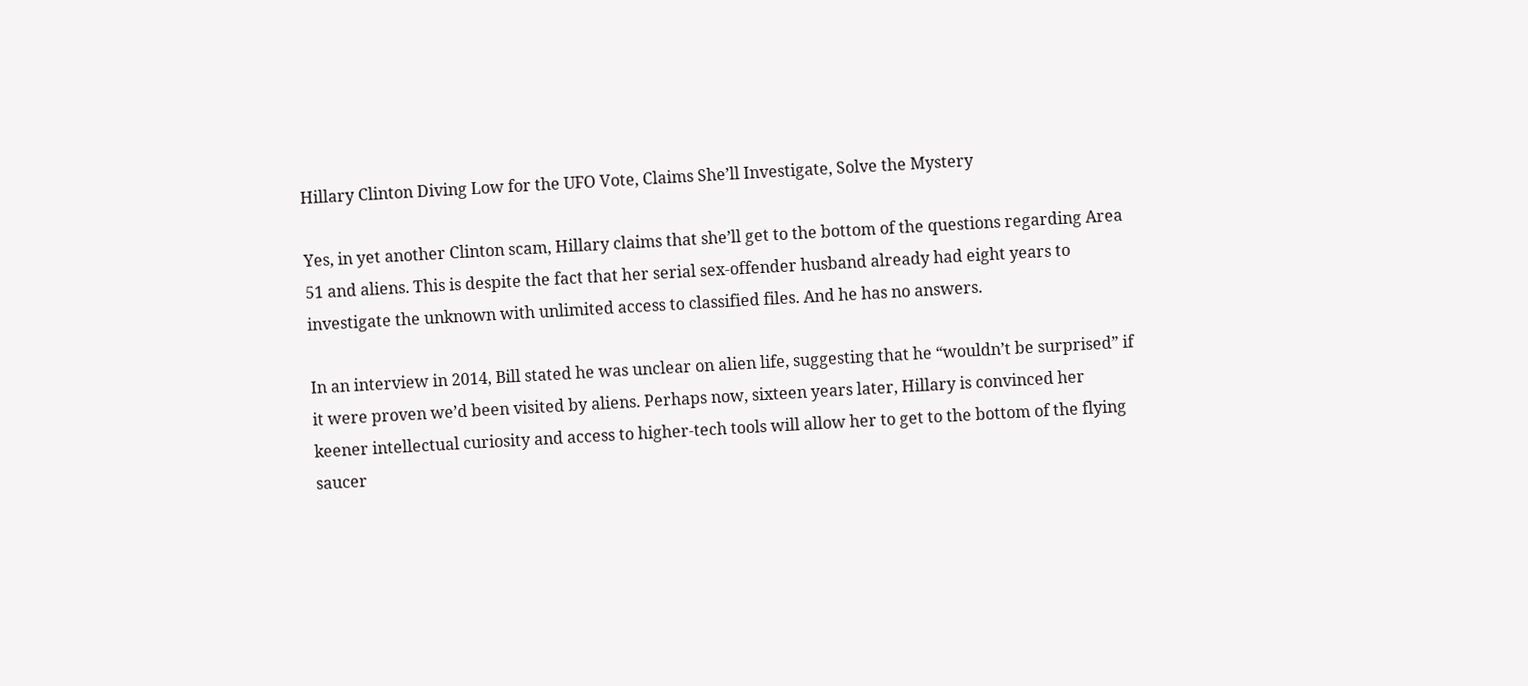Hillary Clinton Diving Low for the UFO Vote, Claims She’ll Investigate, Solve the Mystery

Yes, in yet another Clinton scam, Hillary claims that she’ll get to the bottom of the questions regarding Area 51 and aliens. This is despite the fact that her serial sex-offender husband already had eight years to investigate the unknown with unlimited access to classified files. And he has no answers.

In an interview in 2014, Bill stated he was unclear on alien life, suggesting that he “wouldn’t be surprised” if it were proven we’d been visited by aliens. Perhaps now, sixteen years later, Hillary is convinced her keener intellectual curiosity and access to higher-tech tools will allow her to get to the bottom of the flying saucer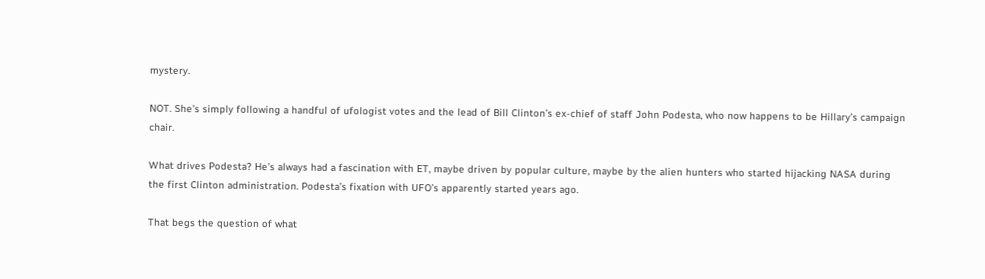mystery.

NOT. She’s simply following a handful of ufologist votes and the lead of Bill Clinton’s ex-chief of staff John Podesta, who now happens to be Hillary’s campaign chair.

What drives Podesta? He’s always had a fascination with ET, maybe driven by popular culture, maybe by the alien hunters who started hijacking NASA during the first Clinton administration. Podesta’s fixation with UFO’s apparently started years ago.

That begs the question of what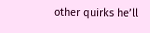other quirks he’ll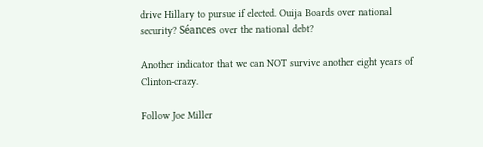drive Hillary to pursue if elected. Ouija Boards over national security? Séances over the national debt?

Another indicator that we can NOT survive another eight years of Clinton-crazy.

Follow Joe Miller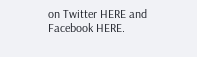on Twitter HERE and Facebook HERE.